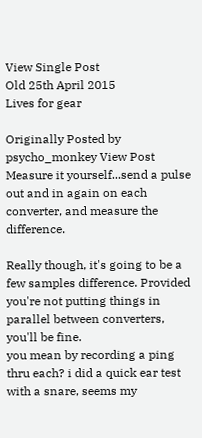View Single Post
Old 25th April 2015
Lives for gear

Originally Posted by psycho_monkey View Post
Measure it yourself...send a pulse out and in again on each converter, and measure the difference.

Really though, it's going to be a few samples difference. Provided you're not putting things in parallel between converters, you'll be fine.
you mean by recording a ping thru each? i did a quick ear test with a snare, seems my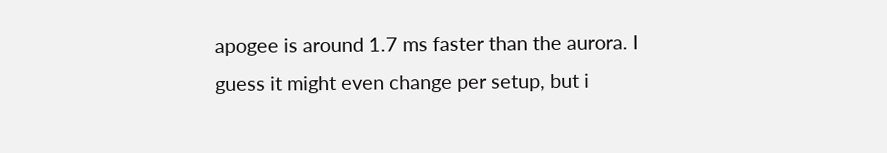apogee is around 1.7 ms faster than the aurora. I guess it might even change per setup, but i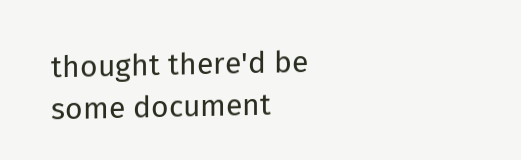thought there'd be some document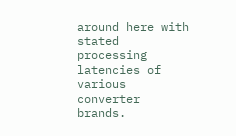around here with stated processing latencies of various converter brands.